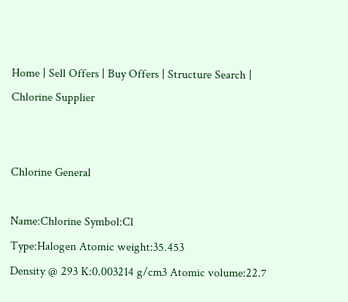Home | Sell Offers | Buy Offers | Structure Search | Chlorine Supplier


Chlorine General

Name:Chlorine Symbol:Cl
Type:Halogen Atomic weight:35.453
Density @ 293 K:0.003214 g/cm3 Atomic volume:22.7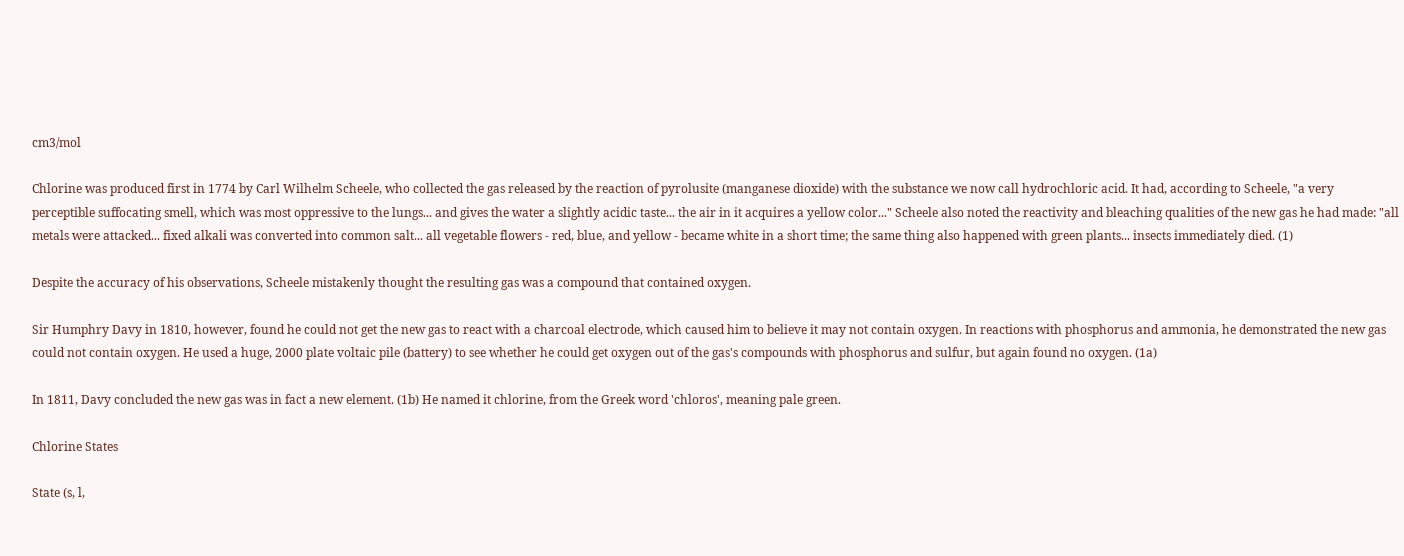cm3/mol

Chlorine was produced first in 1774 by Carl Wilhelm Scheele, who collected the gas released by the reaction of pyrolusite (manganese dioxide) with the substance we now call hydrochloric acid. It had, according to Scheele, "a very perceptible suffocating smell, which was most oppressive to the lungs... and gives the water a slightly acidic taste... the air in it acquires a yellow color..." Scheele also noted the reactivity and bleaching qualities of the new gas he had made: "all metals were attacked... fixed alkali was converted into common salt... all vegetable flowers - red, blue, and yellow - became white in a short time; the same thing also happened with green plants... insects immediately died. (1)

Despite the accuracy of his observations, Scheele mistakenly thought the resulting gas was a compound that contained oxygen.

Sir Humphry Davy in 1810, however, found he could not get the new gas to react with a charcoal electrode, which caused him to believe it may not contain oxygen. In reactions with phosphorus and ammonia, he demonstrated the new gas could not contain oxygen. He used a huge, 2000 plate voltaic pile (battery) to see whether he could get oxygen out of the gas's compounds with phosphorus and sulfur, but again found no oxygen. (1a)

In 1811, Davy concluded the new gas was in fact a new element. (1b) He named it chlorine, from the Greek word 'chloros', meaning pale green.

Chlorine States

State (s, l,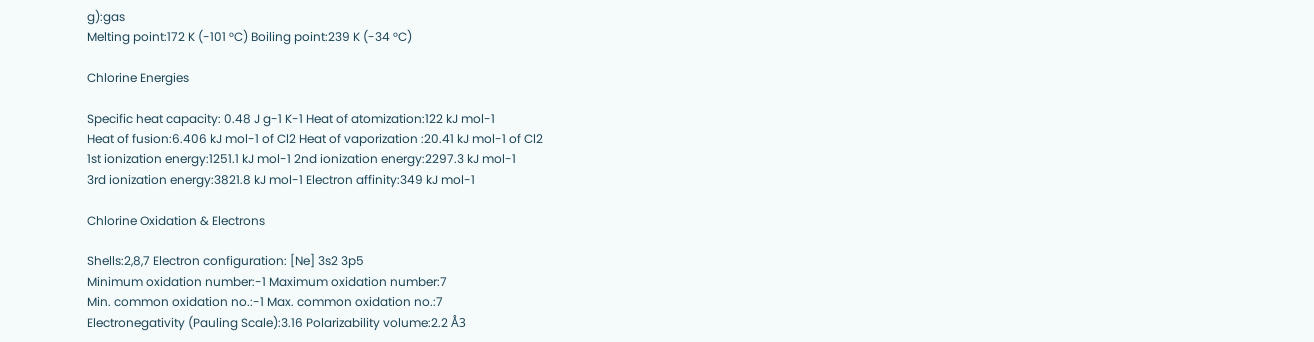g):gas
Melting point:172 K (-101 °C) Boiling point:239 K (-34 °C)

Chlorine Energies

Specific heat capacity: 0.48 J g-1 K-1 Heat of atomization:122 kJ mol-1
Heat of fusion:6.406 kJ mol-1 of Cl2 Heat of vaporization :20.41 kJ mol-1 of Cl2
1st ionization energy:1251.1 kJ mol-1 2nd ionization energy:2297.3 kJ mol-1
3rd ionization energy:3821.8 kJ mol-1 Electron affinity:349 kJ mol-1

Chlorine Oxidation & Electrons

Shells:2,8,7 Electron configuration: [Ne] 3s2 3p5
Minimum oxidation number:-1 Maximum oxidation number:7
Min. common oxidation no.:-1 Max. common oxidation no.:7
Electronegativity (Pauling Scale):3.16 Polarizability volume:2.2 Å3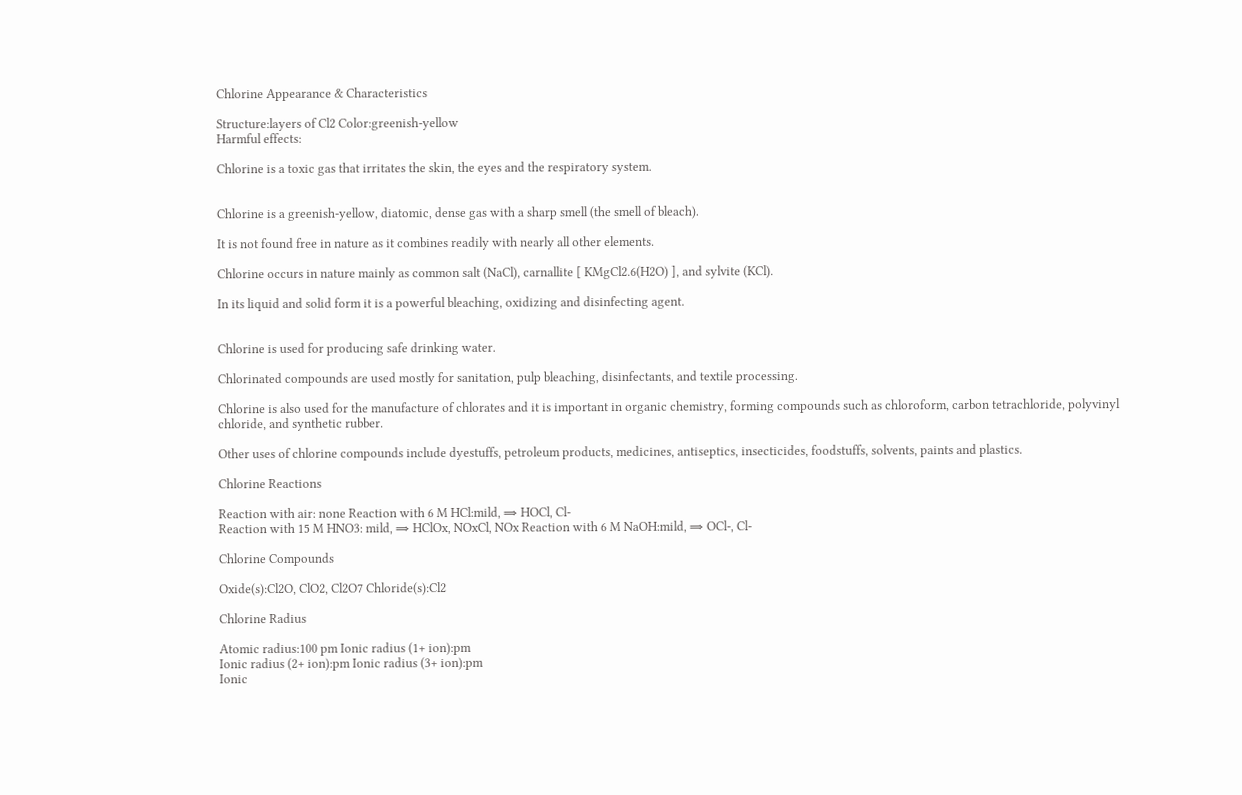Chlorine Appearance & Characteristics

Structure:layers of Cl2 Color:greenish-yellow
Harmful effects:

Chlorine is a toxic gas that irritates the skin, the eyes and the respiratory system.


Chlorine is a greenish-yellow, diatomic, dense gas with a sharp smell (the smell of bleach).

It is not found free in nature as it combines readily with nearly all other elements.

Chlorine occurs in nature mainly as common salt (NaCl), carnallite [ KMgCl2.6(H2O) ], and sylvite (KCl).

In its liquid and solid form it is a powerful bleaching, oxidizing and disinfecting agent.


Chlorine is used for producing safe drinking water.

Chlorinated compounds are used mostly for sanitation, pulp bleaching, disinfectants, and textile processing.

Chlorine is also used for the manufacture of chlorates and it is important in organic chemistry, forming compounds such as chloroform, carbon tetrachloride, polyvinyl chloride, and synthetic rubber.

Other uses of chlorine compounds include dyestuffs, petroleum products, medicines, antiseptics, insecticides, foodstuffs, solvents, paints and plastics.

Chlorine Reactions

Reaction with air: none Reaction with 6 M HCl:mild, ⇒ HOCl, Cl-
Reaction with 15 M HNO3: mild, ⇒ HClOx, NOxCl, NOx Reaction with 6 M NaOH:mild, ⇒ OCl-, Cl-

Chlorine Compounds

Oxide(s):Cl2O, ClO2, Cl2O7 Chloride(s):Cl2

Chlorine Radius

Atomic radius:100 pm Ionic radius (1+ ion):pm
Ionic radius (2+ ion):pm Ionic radius (3+ ion):pm
Ionic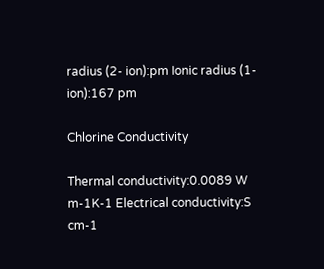radius (2- ion):pm Ionic radius (1- ion):167 pm

Chlorine Conductivity

Thermal conductivity:0.0089 W m-1K-1 Electrical conductivity:S cm-1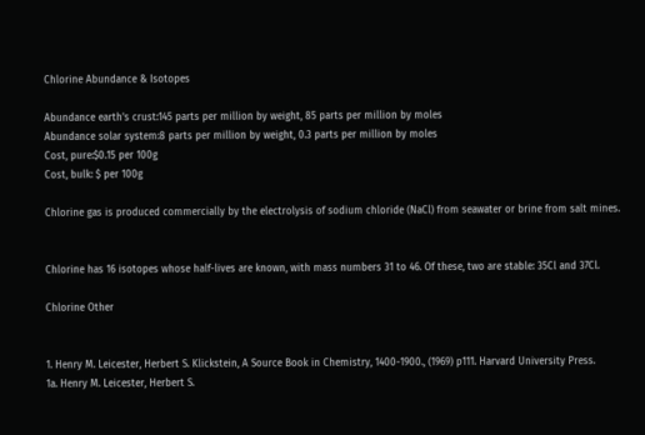Chlorine Abundance & Isotopes

Abundance earth's crust:145 parts per million by weight, 85 parts per million by moles
Abundance solar system:8 parts per million by weight, 0.3 parts per million by moles
Cost, pure:$0.15 per 100g
Cost, bulk: $ per 100g

Chlorine gas is produced commercially by the electrolysis of sodium chloride (NaCl) from seawater or brine from salt mines.


Chlorine has 16 isotopes whose half-lives are known, with mass numbers 31 to 46. Of these, two are stable: 35Cl and 37Cl.

Chlorine Other


1. Henry M. Leicester, Herbert S. Klickstein, A Source Book in Chemistry, 1400-1900., (1969) p111. Harvard University Press.
1a. Henry M. Leicester, Herbert S.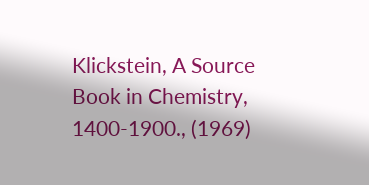Klickstein, A Source Book in Chemistry, 1400-1900., (1969)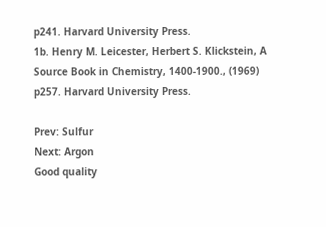p241. Harvard University Press.
1b. Henry M. Leicester, Herbert S. Klickstein, A Source Book in Chemistry, 1400-1900., (1969) p257. Harvard University Press.

Prev: Sulfur
Next: Argon
Good quality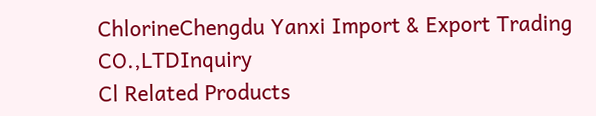ChlorineChengdu Yanxi Import & Export Trading CO.,LTDInquiry
Cl Related Products